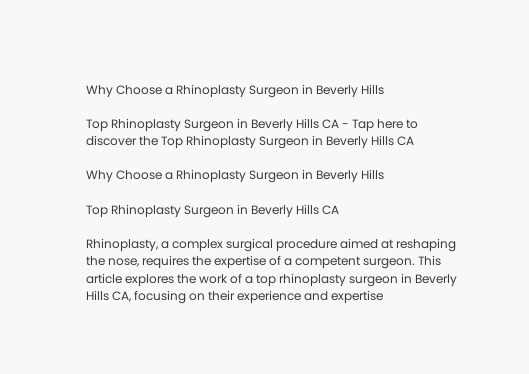Why Choose a Rhinoplasty Surgeon in Beverly Hills

Top Rhinoplasty Surgeon in Beverly Hills CA - Tap here to discover the Top Rhinoplasty Surgeon in Beverly Hills CA

Why Choose a Rhinoplasty Surgeon in Beverly Hills

Top Rhinoplasty Surgeon in Beverly Hills CA

Rhinoplasty, a complex surgical procedure aimed at reshaping the nose, requires the expertise of a competent surgeon. This article explores the work of a top rhinoplasty surgeon in Beverly Hills CA, focusing on their experience and expertise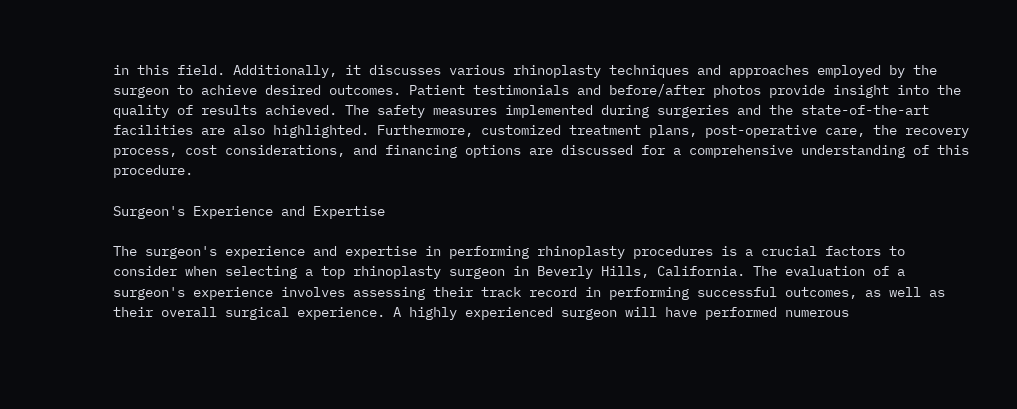in this field. Additionally, it discusses various rhinoplasty techniques and approaches employed by the surgeon to achieve desired outcomes. Patient testimonials and before/after photos provide insight into the quality of results achieved. The safety measures implemented during surgeries and the state-of-the-art facilities are also highlighted. Furthermore, customized treatment plans, post-operative care, the recovery process, cost considerations, and financing options are discussed for a comprehensive understanding of this procedure.

Surgeon's Experience and Expertise

The surgeon's experience and expertise in performing rhinoplasty procedures is a crucial factors to consider when selecting a top rhinoplasty surgeon in Beverly Hills, California. The evaluation of a surgeon's experience involves assessing their track record in performing successful outcomes, as well as their overall surgical experience. A highly experienced surgeon will have performed numerous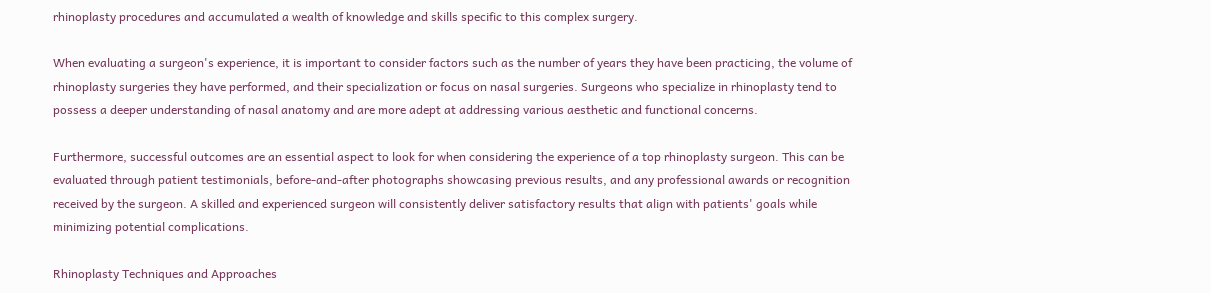rhinoplasty procedures and accumulated a wealth of knowledge and skills specific to this complex surgery.

When evaluating a surgeon's experience, it is important to consider factors such as the number of years they have been practicing, the volume of rhinoplasty surgeries they have performed, and their specialization or focus on nasal surgeries. Surgeons who specialize in rhinoplasty tend to possess a deeper understanding of nasal anatomy and are more adept at addressing various aesthetic and functional concerns.

Furthermore, successful outcomes are an essential aspect to look for when considering the experience of a top rhinoplasty surgeon. This can be evaluated through patient testimonials, before-and-after photographs showcasing previous results, and any professional awards or recognition received by the surgeon. A skilled and experienced surgeon will consistently deliver satisfactory results that align with patients' goals while minimizing potential complications.

Rhinoplasty Techniques and Approaches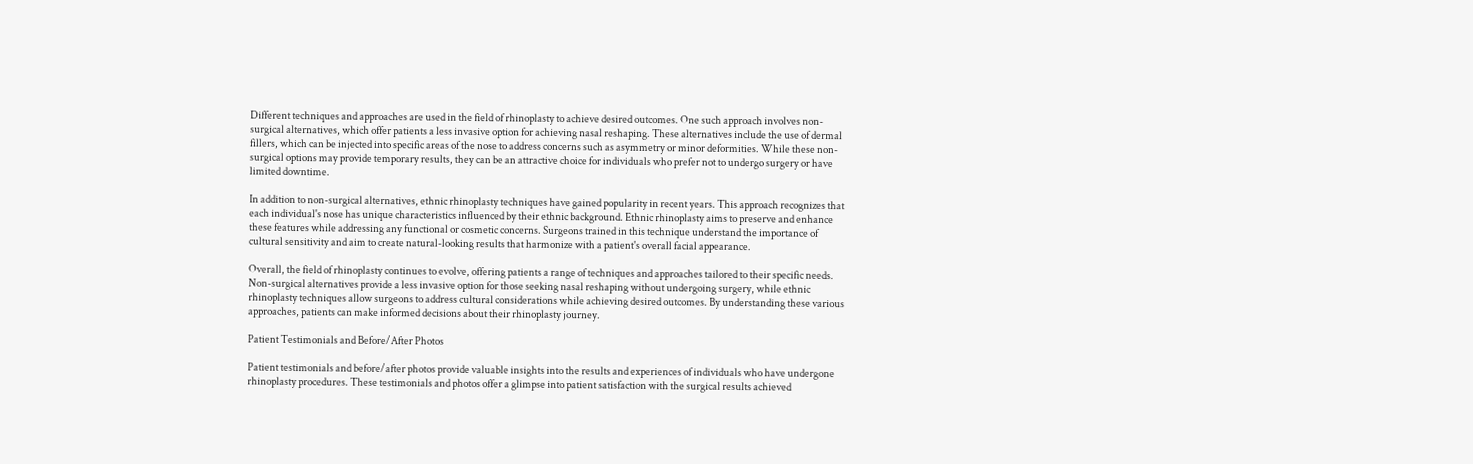Different techniques and approaches are used in the field of rhinoplasty to achieve desired outcomes. One such approach involves non-surgical alternatives, which offer patients a less invasive option for achieving nasal reshaping. These alternatives include the use of dermal fillers, which can be injected into specific areas of the nose to address concerns such as asymmetry or minor deformities. While these non-surgical options may provide temporary results, they can be an attractive choice for individuals who prefer not to undergo surgery or have limited downtime.

In addition to non-surgical alternatives, ethnic rhinoplasty techniques have gained popularity in recent years. This approach recognizes that each individual's nose has unique characteristics influenced by their ethnic background. Ethnic rhinoplasty aims to preserve and enhance these features while addressing any functional or cosmetic concerns. Surgeons trained in this technique understand the importance of cultural sensitivity and aim to create natural-looking results that harmonize with a patient's overall facial appearance.

Overall, the field of rhinoplasty continues to evolve, offering patients a range of techniques and approaches tailored to their specific needs. Non-surgical alternatives provide a less invasive option for those seeking nasal reshaping without undergoing surgery, while ethnic rhinoplasty techniques allow surgeons to address cultural considerations while achieving desired outcomes. By understanding these various approaches, patients can make informed decisions about their rhinoplasty journey.

Patient Testimonials and Before/After Photos

Patient testimonials and before/after photos provide valuable insights into the results and experiences of individuals who have undergone rhinoplasty procedures. These testimonials and photos offer a glimpse into patient satisfaction with the surgical results achieved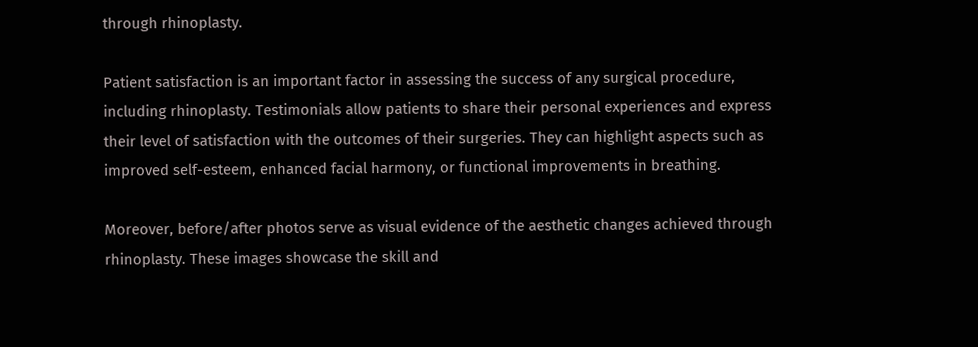through rhinoplasty.

Patient satisfaction is an important factor in assessing the success of any surgical procedure, including rhinoplasty. Testimonials allow patients to share their personal experiences and express their level of satisfaction with the outcomes of their surgeries. They can highlight aspects such as improved self-esteem, enhanced facial harmony, or functional improvements in breathing.

Moreover, before/after photos serve as visual evidence of the aesthetic changes achieved through rhinoplasty. These images showcase the skill and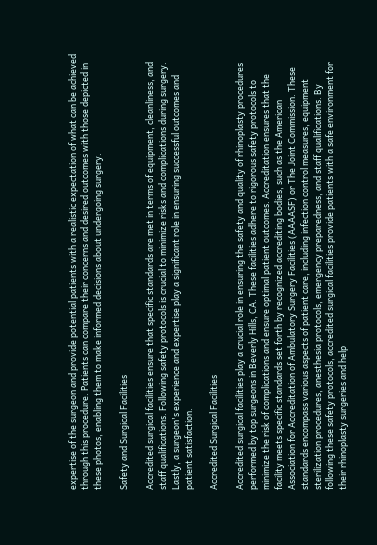expertise of the surgeon and provide potential patients with a realistic expectation of what can be achieved through this procedure. Patients can compare their concerns and desired outcomes with those depicted in these photos, enabling them to make informed decisions about undergoing surgery.

Safety and Surgical Facilities

Accredited surgical facilities ensure that specific standards are met in terms of equipment, cleanliness, and staff qualifications. Following safety protocols is crucial to minimize risks and complications during surgery. Lastly, a surgeon's experience and expertise play a significant role in ensuring successful outcomes and patient satisfaction.

Accredited Surgical Facilities

Accredited surgical facilities play a crucial role in ensuring the safety and quality of rhinoplasty procedures performed by top surgeons in Beverly Hills, CA. These facilities adhere to rigorous safety protocols to minimize the risk of complications and ensure optimal patient outcomes. Accreditation ensures that the facility meets specific standards set forth by recognized accrediting bodies, such as the American Association for Accreditation of Ambulatory Surgery Facilities (AAAASF) or The Joint Commission. These standards encompass various aspects of patient care, including infection control measures, equipment sterilization procedures, anesthesia protocols, emergency preparedness, and staff qualifications. By following these safety protocols, accredited surgical facilities provide patients with a safe environment for their rhinoplasty surgeries and help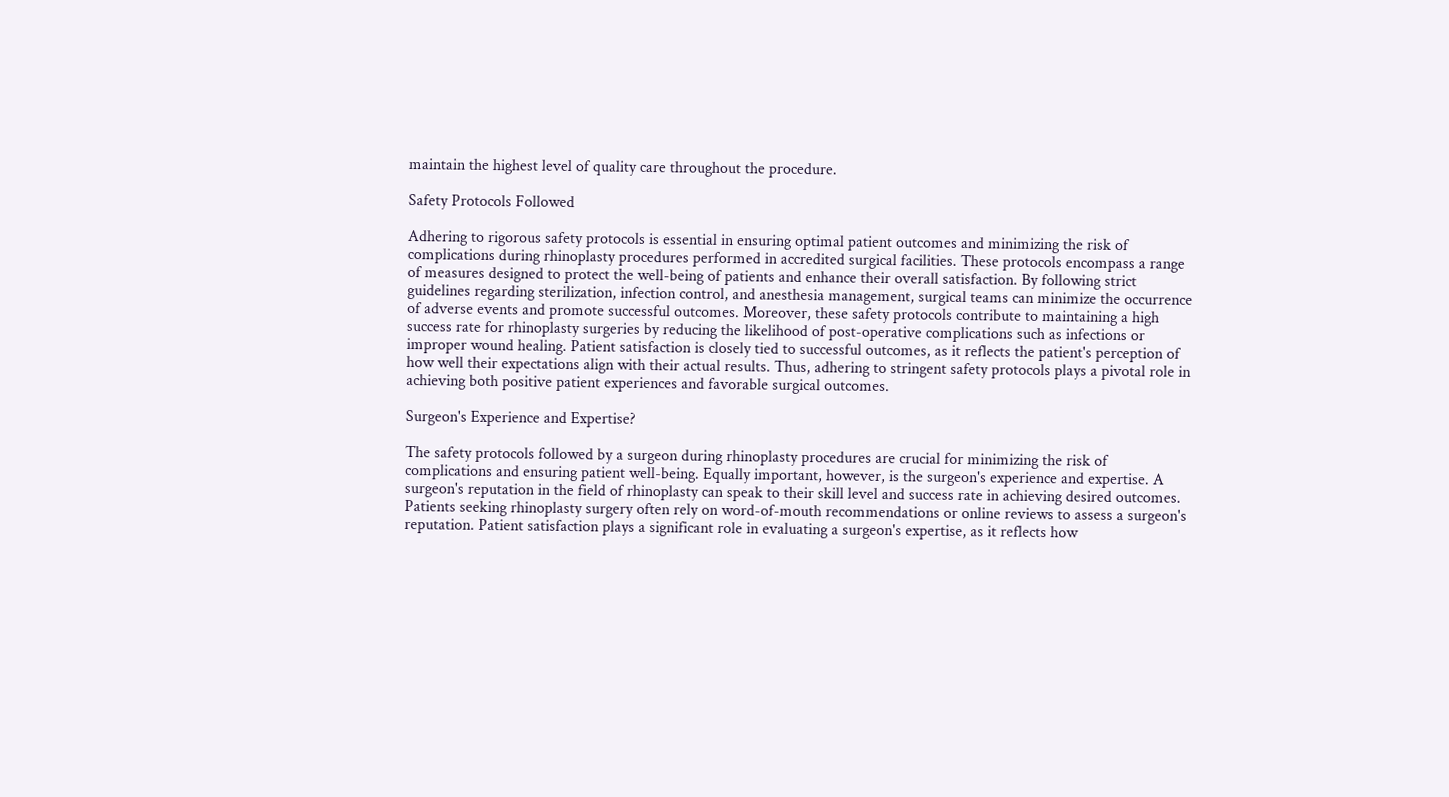maintain the highest level of quality care throughout the procedure.

Safety Protocols Followed

Adhering to rigorous safety protocols is essential in ensuring optimal patient outcomes and minimizing the risk of complications during rhinoplasty procedures performed in accredited surgical facilities. These protocols encompass a range of measures designed to protect the well-being of patients and enhance their overall satisfaction. By following strict guidelines regarding sterilization, infection control, and anesthesia management, surgical teams can minimize the occurrence of adverse events and promote successful outcomes. Moreover, these safety protocols contribute to maintaining a high success rate for rhinoplasty surgeries by reducing the likelihood of post-operative complications such as infections or improper wound healing. Patient satisfaction is closely tied to successful outcomes, as it reflects the patient's perception of how well their expectations align with their actual results. Thus, adhering to stringent safety protocols plays a pivotal role in achieving both positive patient experiences and favorable surgical outcomes.

Surgeon's Experience and Expertise?

The safety protocols followed by a surgeon during rhinoplasty procedures are crucial for minimizing the risk of complications and ensuring patient well-being. Equally important, however, is the surgeon's experience and expertise. A surgeon's reputation in the field of rhinoplasty can speak to their skill level and success rate in achieving desired outcomes. Patients seeking rhinoplasty surgery often rely on word-of-mouth recommendations or online reviews to assess a surgeon's reputation. Patient satisfaction plays a significant role in evaluating a surgeon's expertise, as it reflects how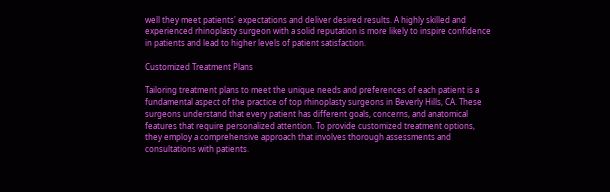well they meet patients' expectations and deliver desired results. A highly skilled and experienced rhinoplasty surgeon with a solid reputation is more likely to inspire confidence in patients and lead to higher levels of patient satisfaction.

Customized Treatment Plans

Tailoring treatment plans to meet the unique needs and preferences of each patient is a fundamental aspect of the practice of top rhinoplasty surgeons in Beverly Hills, CA. These surgeons understand that every patient has different goals, concerns, and anatomical features that require personalized attention. To provide customized treatment options, they employ a comprehensive approach that involves thorough assessments and consultations with patients.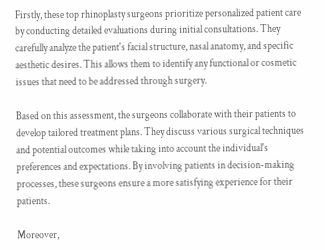Firstly, these top rhinoplasty surgeons prioritize personalized patient care by conducting detailed evaluations during initial consultations. They carefully analyze the patient's facial structure, nasal anatomy, and specific aesthetic desires. This allows them to identify any functional or cosmetic issues that need to be addressed through surgery.

Based on this assessment, the surgeons collaborate with their patients to develop tailored treatment plans. They discuss various surgical techniques and potential outcomes while taking into account the individual's preferences and expectations. By involving patients in decision-making processes, these surgeons ensure a more satisfying experience for their patients.

Moreover,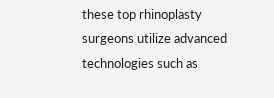these top rhinoplasty surgeons utilize advanced technologies such as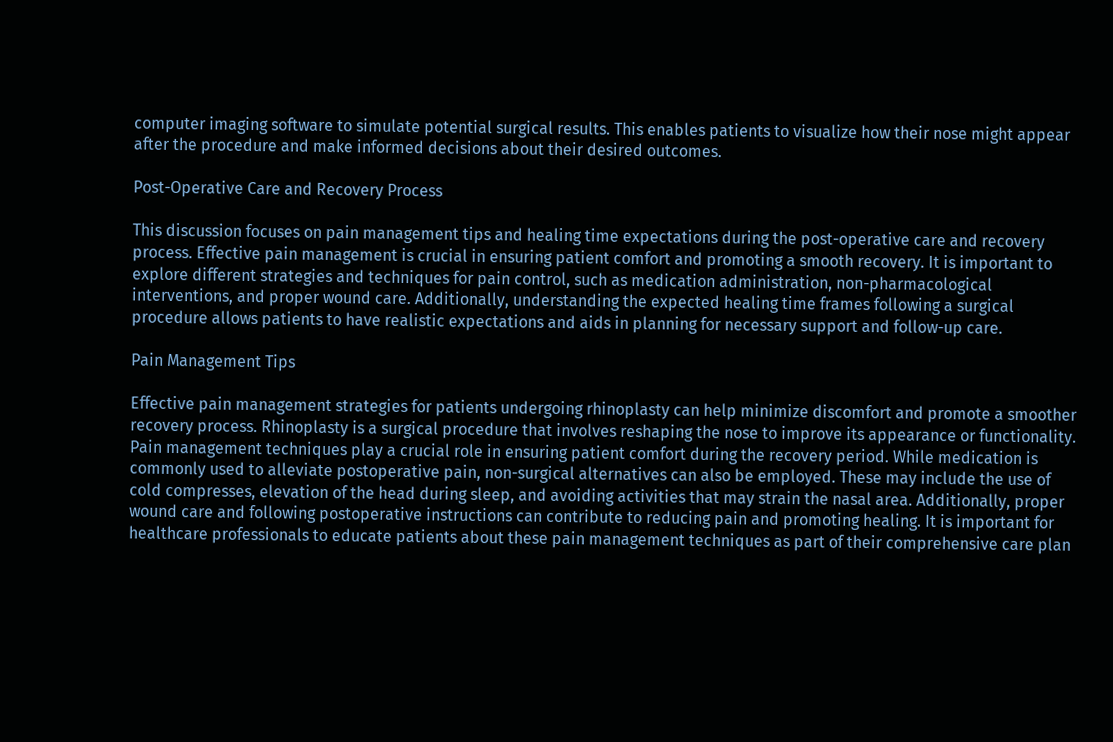computer imaging software to simulate potential surgical results. This enables patients to visualize how their nose might appear after the procedure and make informed decisions about their desired outcomes.

Post-Operative Care and Recovery Process

This discussion focuses on pain management tips and healing time expectations during the post-operative care and recovery process. Effective pain management is crucial in ensuring patient comfort and promoting a smooth recovery. It is important to explore different strategies and techniques for pain control, such as medication administration, non-pharmacological interventions, and proper wound care. Additionally, understanding the expected healing time frames following a surgical procedure allows patients to have realistic expectations and aids in planning for necessary support and follow-up care.

Pain Management Tips

Effective pain management strategies for patients undergoing rhinoplasty can help minimize discomfort and promote a smoother recovery process. Rhinoplasty is a surgical procedure that involves reshaping the nose to improve its appearance or functionality. Pain management techniques play a crucial role in ensuring patient comfort during the recovery period. While medication is commonly used to alleviate postoperative pain, non-surgical alternatives can also be employed. These may include the use of cold compresses, elevation of the head during sleep, and avoiding activities that may strain the nasal area. Additionally, proper wound care and following postoperative instructions can contribute to reducing pain and promoting healing. It is important for healthcare professionals to educate patients about these pain management techniques as part of their comprehensive care plan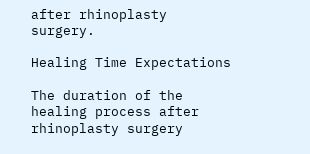after rhinoplasty surgery.

Healing Time Expectations

The duration of the healing process after rhinoplasty surgery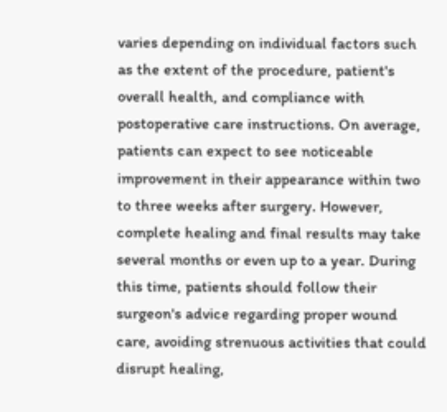varies depending on individual factors such as the extent of the procedure, patient's overall health, and compliance with postoperative care instructions. On average, patients can expect to see noticeable improvement in their appearance within two to three weeks after surgery. However, complete healing and final results may take several months or even up to a year. During this time, patients should follow their surgeon's advice regarding proper wound care, avoiding strenuous activities that could disrupt healing,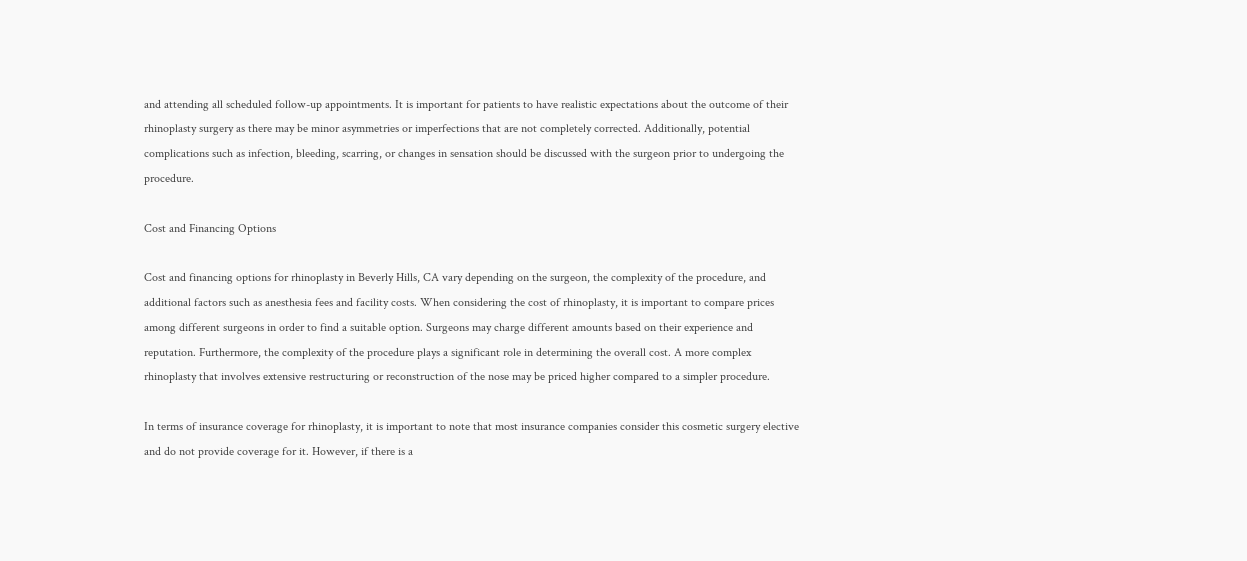and attending all scheduled follow-up appointments. It is important for patients to have realistic expectations about the outcome of their rhinoplasty surgery as there may be minor asymmetries or imperfections that are not completely corrected. Additionally, potential complications such as infection, bleeding, scarring, or changes in sensation should be discussed with the surgeon prior to undergoing the procedure.

Cost and Financing Options

Cost and financing options for rhinoplasty in Beverly Hills, CA vary depending on the surgeon, the complexity of the procedure, and additional factors such as anesthesia fees and facility costs. When considering the cost of rhinoplasty, it is important to compare prices among different surgeons in order to find a suitable option. Surgeons may charge different amounts based on their experience and reputation. Furthermore, the complexity of the procedure plays a significant role in determining the overall cost. A more complex rhinoplasty that involves extensive restructuring or reconstruction of the nose may be priced higher compared to a simpler procedure.

In terms of insurance coverage for rhinoplasty, it is important to note that most insurance companies consider this cosmetic surgery elective and do not provide coverage for it. However, if there is a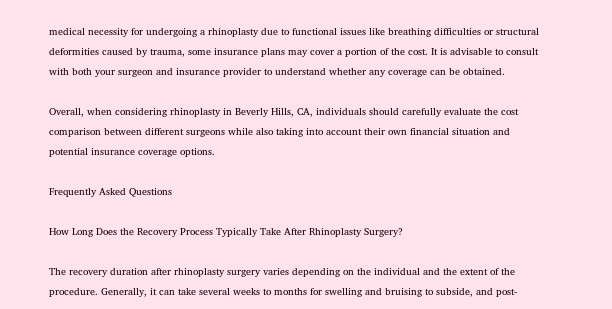medical necessity for undergoing a rhinoplasty due to functional issues like breathing difficulties or structural deformities caused by trauma, some insurance plans may cover a portion of the cost. It is advisable to consult with both your surgeon and insurance provider to understand whether any coverage can be obtained.

Overall, when considering rhinoplasty in Beverly Hills, CA, individuals should carefully evaluate the cost comparison between different surgeons while also taking into account their own financial situation and potential insurance coverage options.

Frequently Asked Questions

How Long Does the Recovery Process Typically Take After Rhinoplasty Surgery?

The recovery duration after rhinoplasty surgery varies depending on the individual and the extent of the procedure. Generally, it can take several weeks to months for swelling and bruising to subside, and post-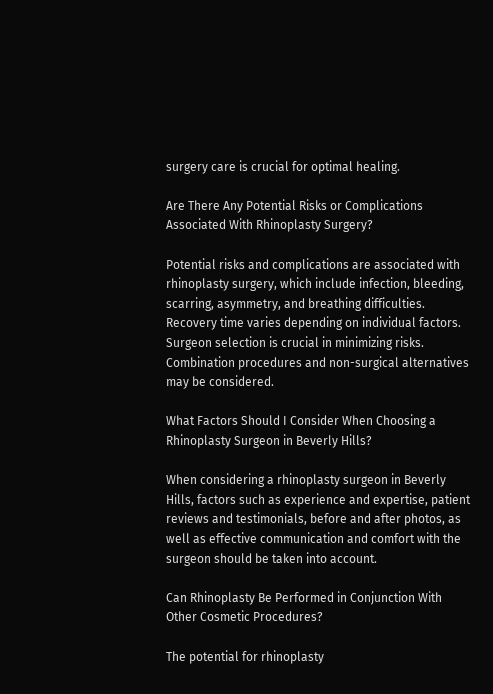surgery care is crucial for optimal healing.

Are There Any Potential Risks or Complications Associated With Rhinoplasty Surgery?

Potential risks and complications are associated with rhinoplasty surgery, which include infection, bleeding, scarring, asymmetry, and breathing difficulties. Recovery time varies depending on individual factors. Surgeon selection is crucial in minimizing risks. Combination procedures and non-surgical alternatives may be considered.

What Factors Should I Consider When Choosing a Rhinoplasty Surgeon in Beverly Hills?

When considering a rhinoplasty surgeon in Beverly Hills, factors such as experience and expertise, patient reviews and testimonials, before and after photos, as well as effective communication and comfort with the surgeon should be taken into account.

Can Rhinoplasty Be Performed in Conjunction With Other Cosmetic Procedures?

The potential for rhinoplasty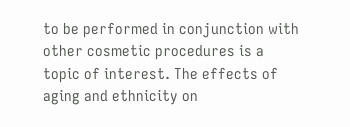to be performed in conjunction with other cosmetic procedures is a topic of interest. The effects of aging and ethnicity on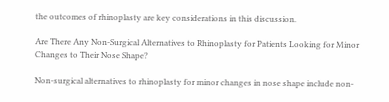the outcomes of rhinoplasty are key considerations in this discussion.

Are There Any Non-Surgical Alternatives to Rhinoplasty for Patients Looking for Minor Changes to Their Nose Shape?

Non-surgical alternatives to rhinoplasty for minor changes in nose shape include non-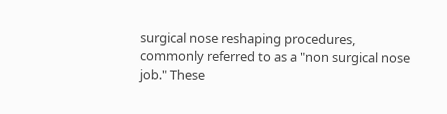surgical nose reshaping procedures, commonly referred to as a "non surgical nose job." These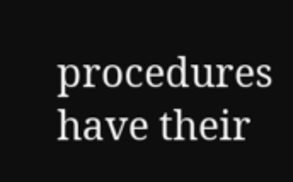procedures have their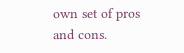own set of pros and cons.